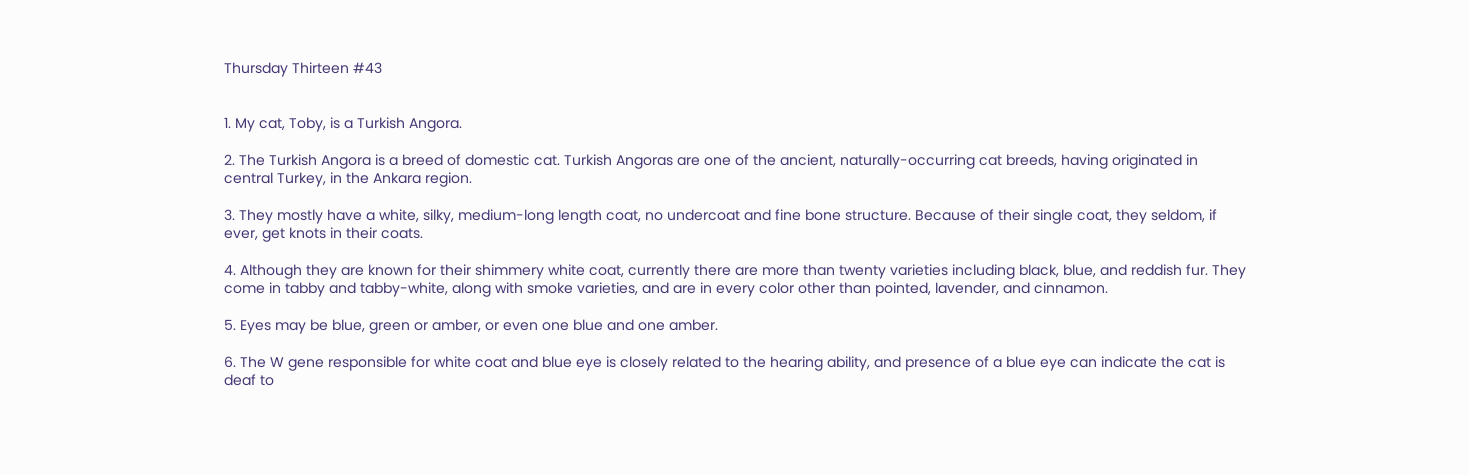Thursday Thirteen #43


1. My cat, Toby, is a Turkish Angora.

2. The Turkish Angora is a breed of domestic cat. Turkish Angoras are one of the ancient, naturally-occurring cat breeds, having originated in central Turkey, in the Ankara region.

3. They mostly have a white, silky, medium-long length coat, no undercoat and fine bone structure. Because of their single coat, they seldom, if ever, get knots in their coats.

4. Although they are known for their shimmery white coat, currently there are more than twenty varieties including black, blue, and reddish fur. They come in tabby and tabby-white, along with smoke varieties, and are in every color other than pointed, lavender, and cinnamon.

5. Eyes may be blue, green or amber, or even one blue and one amber.

6. The W gene responsible for white coat and blue eye is closely related to the hearing ability, and presence of a blue eye can indicate the cat is deaf to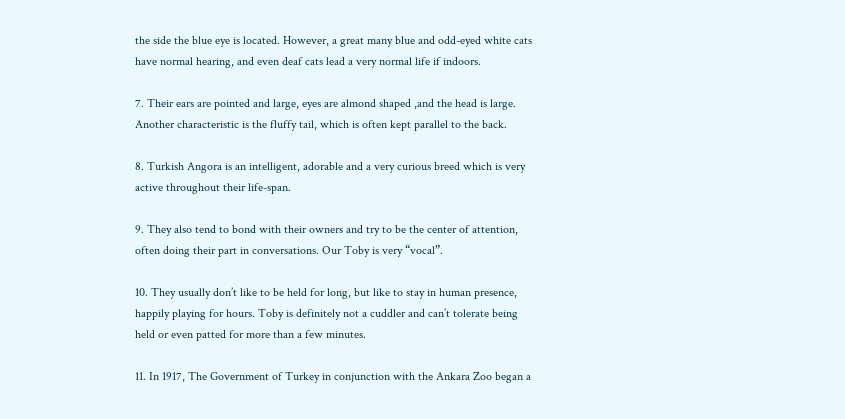the side the blue eye is located. However, a great many blue and odd-eyed white cats have normal hearing, and even deaf cats lead a very normal life if indoors.

7. Their ears are pointed and large, eyes are almond shaped ,and the head is large. Another characteristic is the fluffy tail, which is often kept parallel to the back.

8. Turkish Angora is an intelligent, adorable and a very curious breed which is very active throughout their life-span.

9. They also tend to bond with their owners and try to be the center of attention, often doing their part in conversations. Our Toby is very “vocal”.

10. They usually don’t like to be held for long, but like to stay in human presence, happily playing for hours. Toby is definitely not a cuddler and can’t tolerate being held or even patted for more than a few minutes.

11. In 1917, The Government of Turkey in conjunction with the Ankara Zoo began a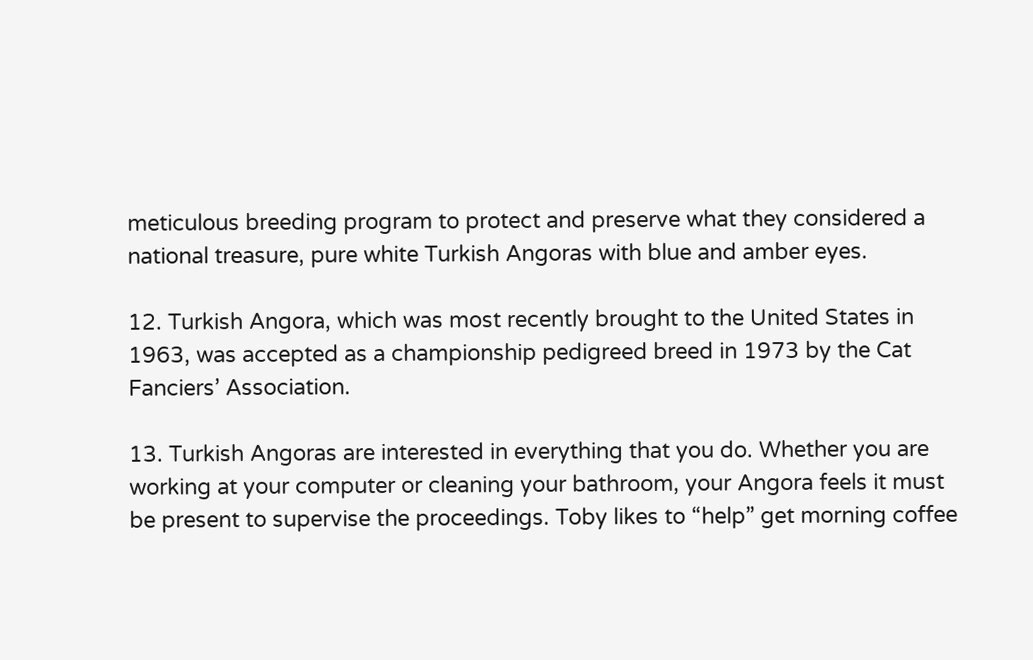meticulous breeding program to protect and preserve what they considered a national treasure, pure white Turkish Angoras with blue and amber eyes.

12. Turkish Angora, which was most recently brought to the United States in 1963, was accepted as a championship pedigreed breed in 1973 by the Cat Fanciers’ Association.

13. Turkish Angoras are interested in everything that you do. Whether you are working at your computer or cleaning your bathroom, your Angora feels it must be present to supervise the proceedings. Toby likes to “help” get morning coffee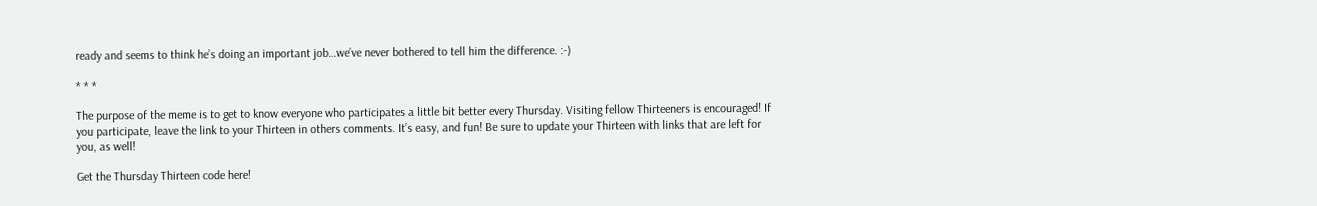ready and seems to think he’s doing an important job…we’ve never bothered to tell him the difference. :-)

* * *

The purpose of the meme is to get to know everyone who participates a little bit better every Thursday. Visiting fellow Thirteeners is encouraged! If you participate, leave the link to your Thirteen in others comments. It’s easy, and fun! Be sure to update your Thirteen with links that are left for you, as well!

Get the Thursday Thirteen code here!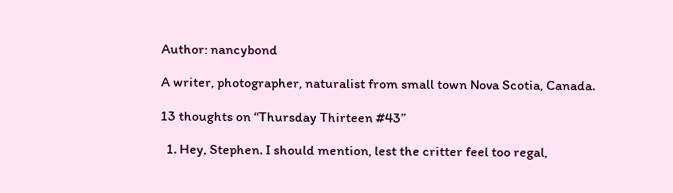Author: nancybond

A writer, photographer, naturalist from small town Nova Scotia, Canada.

13 thoughts on “Thursday Thirteen #43”

  1. Hey, Stephen. I should mention, lest the critter feel too regal,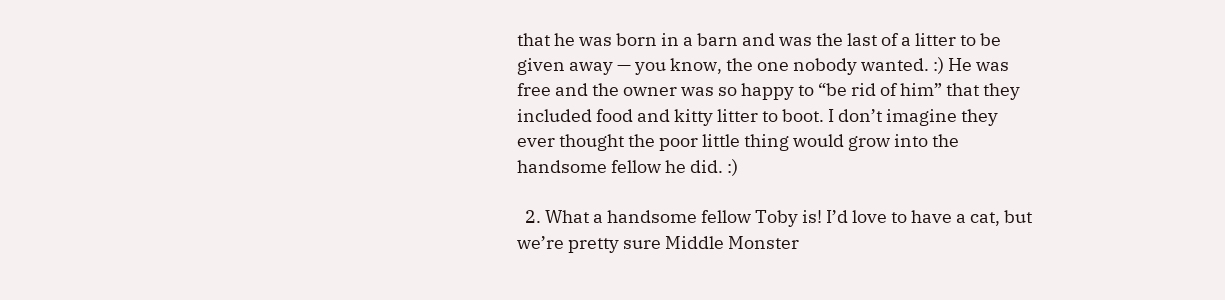that he was born in a barn and was the last of a litter to be given away — you know, the one nobody wanted. :) He was free and the owner was so happy to “be rid of him” that they included food and kitty litter to boot. I don’t imagine they ever thought the poor little thing would grow into the handsome fellow he did. :)

  2. What a handsome fellow Toby is! I’d love to have a cat, but we’re pretty sure Middle Monster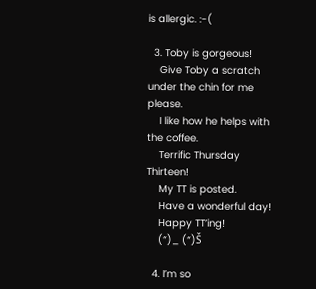is allergic. :-(

  3. Toby is gorgeous!
    Give Toby a scratch under the chin for me please.
    I like how he helps with the coffee.
    Terrific Thursday Thirteen!
    My TT is posted.
    Have a wonderful day!
    Happy TT’ing!
    (“)_ (“)Š

  4. I’m so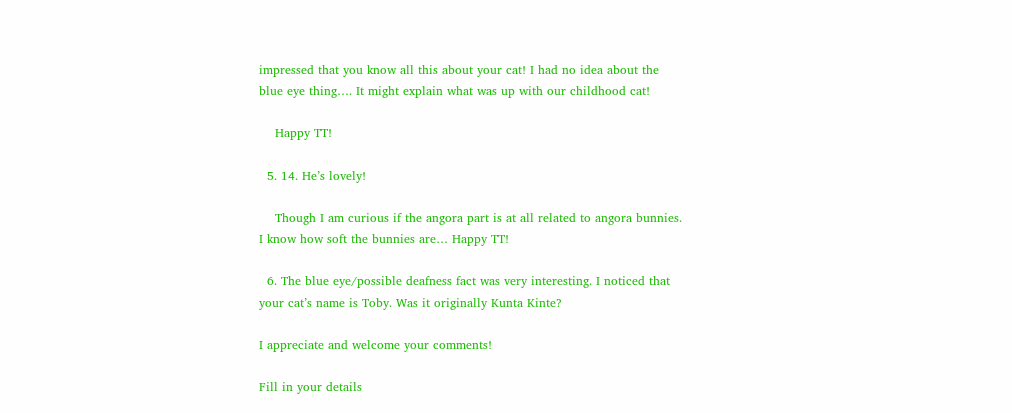impressed that you know all this about your cat! I had no idea about the blue eye thing…. It might explain what was up with our childhood cat!

    Happy TT!

  5. 14. He’s lovely!

    Though I am curious if the angora part is at all related to angora bunnies. I know how soft the bunnies are… Happy TT!

  6. The blue eye/possible deafness fact was very interesting. I noticed that your cat’s name is Toby. Was it originally Kunta Kinte?

I appreciate and welcome your comments!

Fill in your details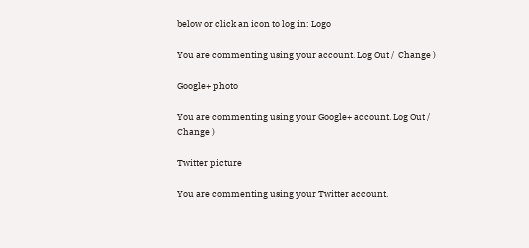below or click an icon to log in: Logo

You are commenting using your account. Log Out /  Change )

Google+ photo

You are commenting using your Google+ account. Log Out /  Change )

Twitter picture

You are commenting using your Twitter account.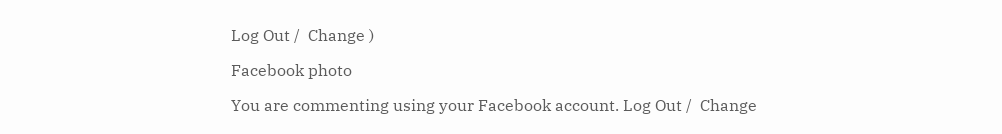Log Out /  Change )

Facebook photo

You are commenting using your Facebook account. Log Out /  Change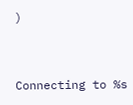)


Connecting to %s